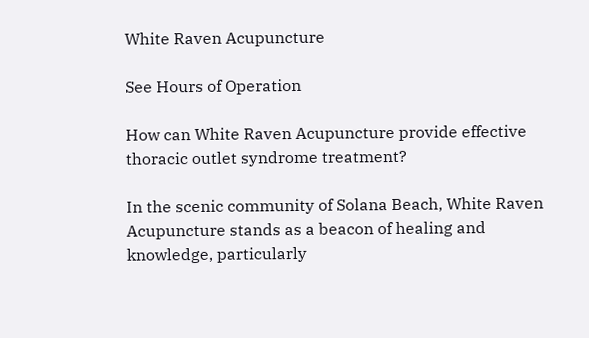White Raven Acupuncture

See Hours of Operation

How can White Raven Acupuncture provide effective thoracic outlet syndrome treatment?

In the scenic community of Solana Beach, White Raven Acupuncture stands as a beacon of healing and knowledge, particularly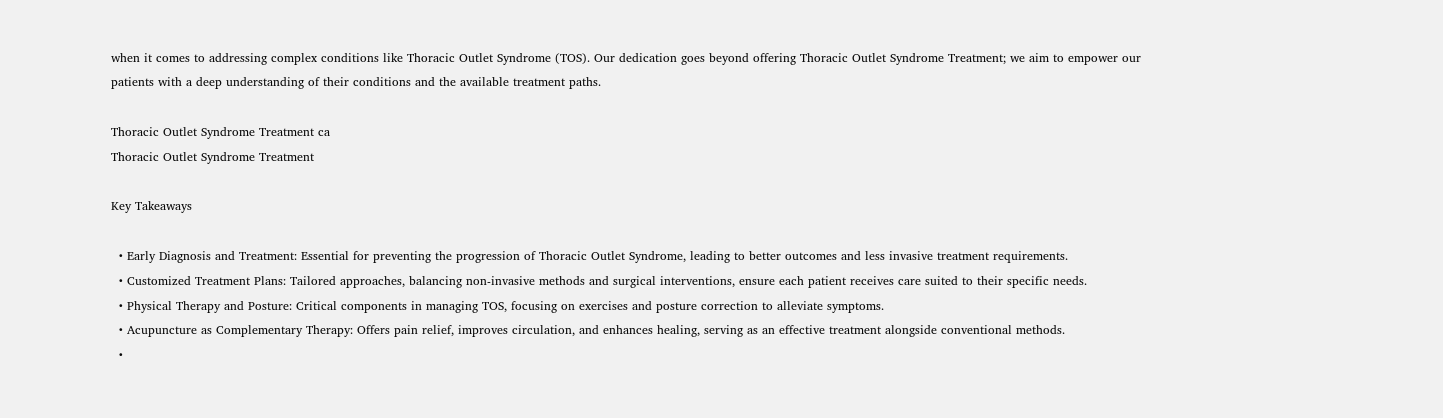when it comes to addressing complex conditions like Thoracic Outlet Syndrome (TOS). Our dedication goes beyond offering Thoracic Outlet Syndrome Treatment; we aim to empower our patients with a deep understanding of their conditions and the available treatment paths.

Thoracic Outlet Syndrome Treatment ca
Thoracic Outlet Syndrome Treatment

Key Takeaways

  • Early Diagnosis and Treatment: Essential for preventing the progression of Thoracic Outlet Syndrome, leading to better outcomes and less invasive treatment requirements.
  • Customized Treatment Plans: Tailored approaches, balancing non-invasive methods and surgical interventions, ensure each patient receives care suited to their specific needs.
  • Physical Therapy and Posture: Critical components in managing TOS, focusing on exercises and posture correction to alleviate symptoms.
  • Acupuncture as Complementary Therapy: Offers pain relief, improves circulation, and enhances healing, serving as an effective treatment alongside conventional methods.
  •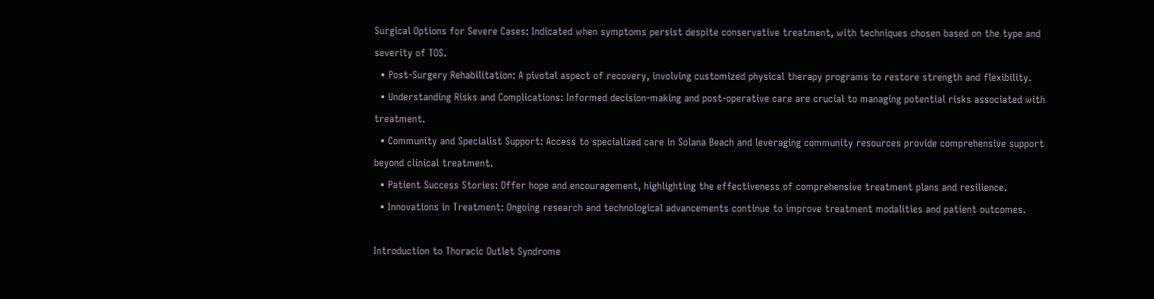Surgical Options for Severe Cases: Indicated when symptoms persist despite conservative treatment, with techniques chosen based on the type and severity of TOS.
  • Post-Surgery Rehabilitation: A pivotal aspect of recovery, involving customized physical therapy programs to restore strength and flexibility.
  • Understanding Risks and Complications: Informed decision-making and post-operative care are crucial to managing potential risks associated with treatment.
  • Community and Specialist Support: Access to specialized care in Solana Beach and leveraging community resources provide comprehensive support beyond clinical treatment.
  • Patient Success Stories: Offer hope and encouragement, highlighting the effectiveness of comprehensive treatment plans and resilience.
  • Innovations in Treatment: Ongoing research and technological advancements continue to improve treatment modalities and patient outcomes.

Introduction to Thoracic Outlet Syndrome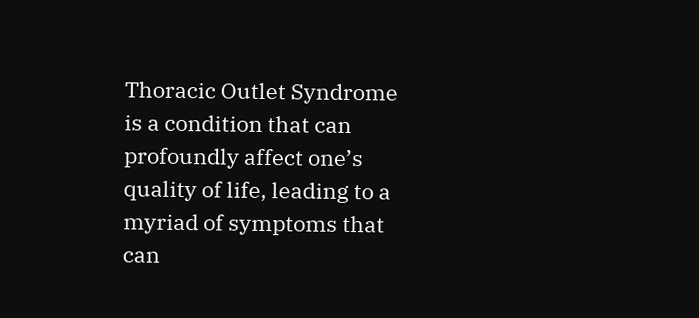Thoracic Outlet Syndrome is a condition that can profoundly affect one’s quality of life, leading to a myriad of symptoms that can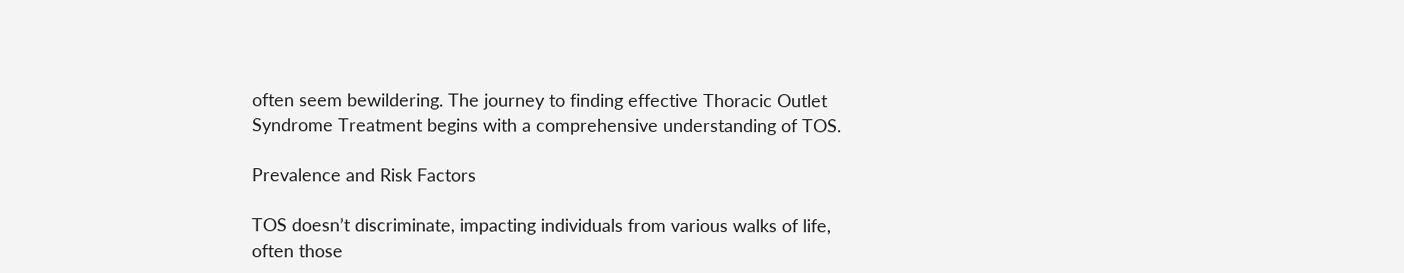often seem bewildering. The journey to finding effective Thoracic Outlet Syndrome Treatment begins with a comprehensive understanding of TOS.

Prevalence and Risk Factors

TOS doesn’t discriminate, impacting individuals from various walks of life, often those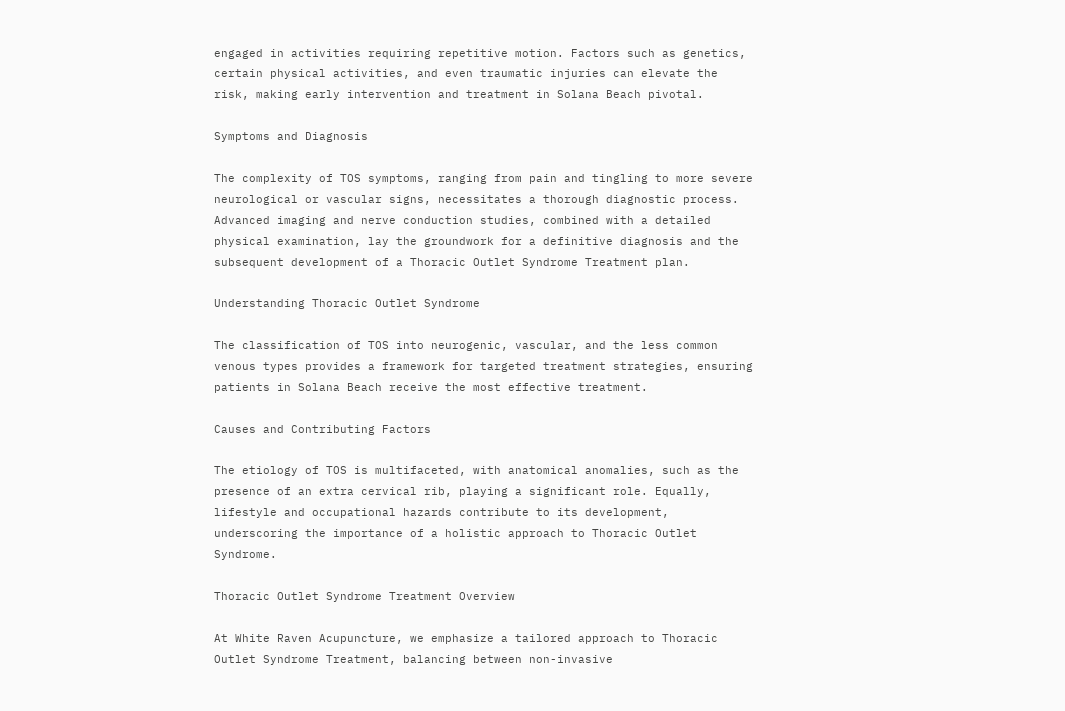engaged in activities requiring repetitive motion. Factors such as genetics, certain physical activities, and even traumatic injuries can elevate the risk, making early intervention and treatment in Solana Beach pivotal.

Symptoms and Diagnosis

The complexity of TOS symptoms, ranging from pain and tingling to more severe neurological or vascular signs, necessitates a thorough diagnostic process. Advanced imaging and nerve conduction studies, combined with a detailed physical examination, lay the groundwork for a definitive diagnosis and the subsequent development of a Thoracic Outlet Syndrome Treatment plan.

Understanding Thoracic Outlet Syndrome

The classification of TOS into neurogenic, vascular, and the less common venous types provides a framework for targeted treatment strategies, ensuring patients in Solana Beach receive the most effective treatment.

Causes and Contributing Factors

The etiology of TOS is multifaceted, with anatomical anomalies, such as the presence of an extra cervical rib, playing a significant role. Equally, lifestyle and occupational hazards contribute to its development, underscoring the importance of a holistic approach to Thoracic Outlet Syndrome.

Thoracic Outlet Syndrome Treatment Overview

At White Raven Acupuncture, we emphasize a tailored approach to Thoracic Outlet Syndrome Treatment, balancing between non-invasive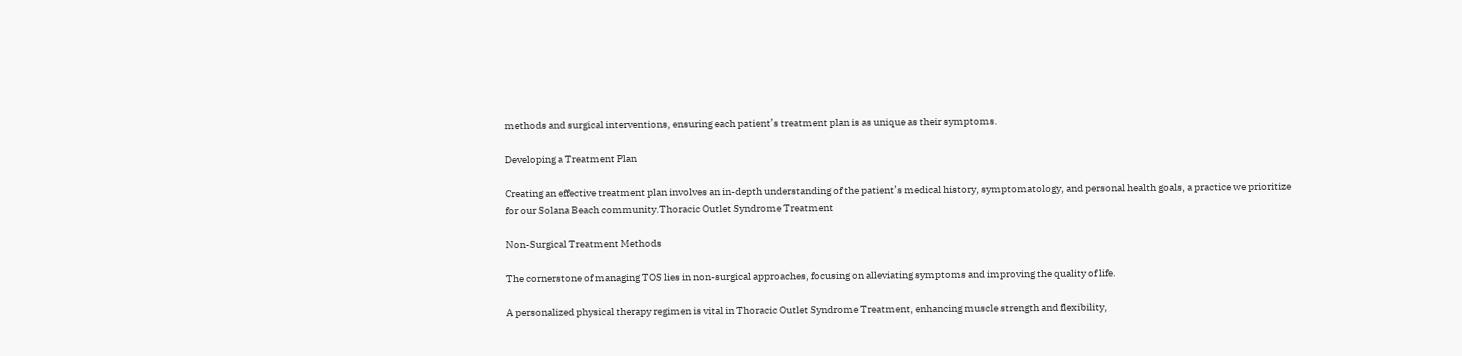methods and surgical interventions, ensuring each patient’s treatment plan is as unique as their symptoms.

Developing a Treatment Plan

Creating an effective treatment plan involves an in-depth understanding of the patient’s medical history, symptomatology, and personal health goals, a practice we prioritize for our Solana Beach community.Thoracic Outlet Syndrome Treatment

Non-Surgical Treatment Methods

The cornerstone of managing TOS lies in non-surgical approaches, focusing on alleviating symptoms and improving the quality of life.

A personalized physical therapy regimen is vital in Thoracic Outlet Syndrome Treatment, enhancing muscle strength and flexibility,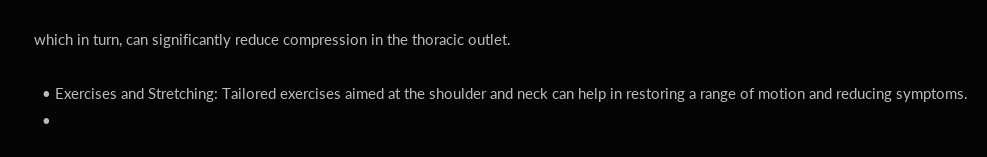which in turn, can significantly reduce compression in the thoracic outlet.

  • Exercises and Stretching: Tailored exercises aimed at the shoulder and neck can help in restoring a range of motion and reducing symptoms.
  •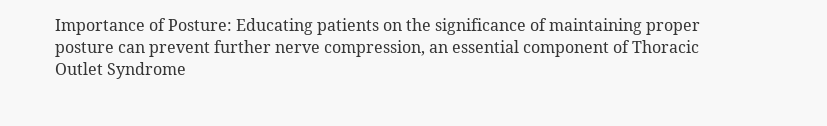Importance of Posture: Educating patients on the significance of maintaining proper posture can prevent further nerve compression, an essential component of Thoracic Outlet Syndrome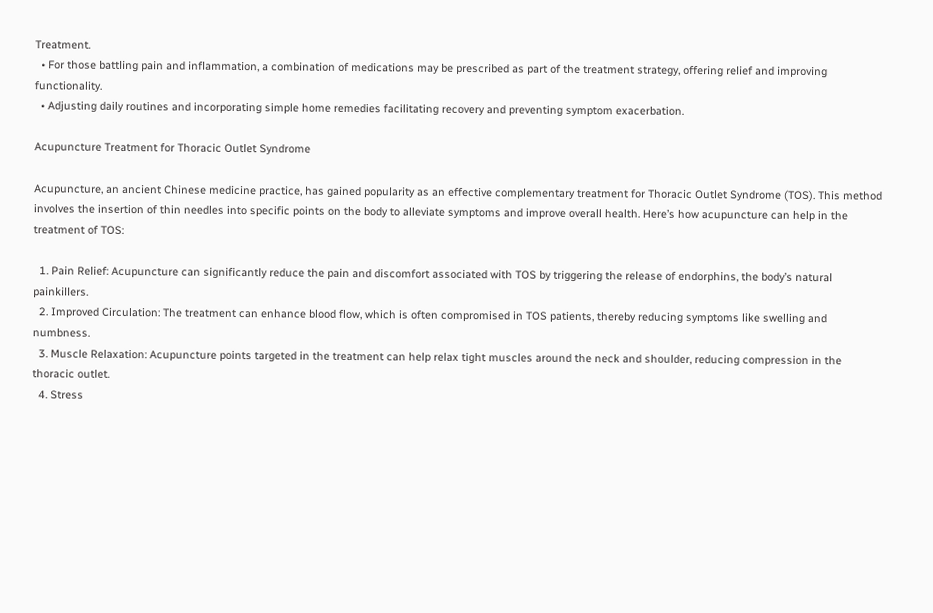Treatment.
  • For those battling pain and inflammation, a combination of medications may be prescribed as part of the treatment strategy, offering relief and improving functionality.
  • Adjusting daily routines and incorporating simple home remedies facilitating recovery and preventing symptom exacerbation.

Acupuncture Treatment for Thoracic Outlet Syndrome

Acupuncture, an ancient Chinese medicine practice, has gained popularity as an effective complementary treatment for Thoracic Outlet Syndrome (TOS). This method involves the insertion of thin needles into specific points on the body to alleviate symptoms and improve overall health. Here’s how acupuncture can help in the treatment of TOS:

  1. Pain Relief: Acupuncture can significantly reduce the pain and discomfort associated with TOS by triggering the release of endorphins, the body’s natural painkillers.
  2. Improved Circulation: The treatment can enhance blood flow, which is often compromised in TOS patients, thereby reducing symptoms like swelling and numbness.
  3. Muscle Relaxation: Acupuncture points targeted in the treatment can help relax tight muscles around the neck and shoulder, reducing compression in the thoracic outlet.
  4. Stress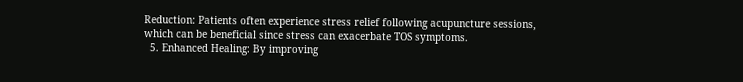Reduction: Patients often experience stress relief following acupuncture sessions, which can be beneficial since stress can exacerbate TOS symptoms.
  5. Enhanced Healing: By improving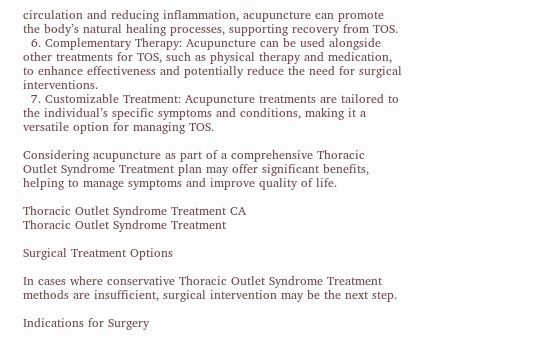circulation and reducing inflammation, acupuncture can promote the body’s natural healing processes, supporting recovery from TOS.
  6. Complementary Therapy: Acupuncture can be used alongside other treatments for TOS, such as physical therapy and medication, to enhance effectiveness and potentially reduce the need for surgical interventions.
  7. Customizable Treatment: Acupuncture treatments are tailored to the individual’s specific symptoms and conditions, making it a versatile option for managing TOS.

Considering acupuncture as part of a comprehensive Thoracic Outlet Syndrome Treatment plan may offer significant benefits, helping to manage symptoms and improve quality of life.

Thoracic Outlet Syndrome Treatment CA
Thoracic Outlet Syndrome Treatment

Surgical Treatment Options

In cases where conservative Thoracic Outlet Syndrome Treatment methods are insufficient, surgical intervention may be the next step.

Indications for Surgery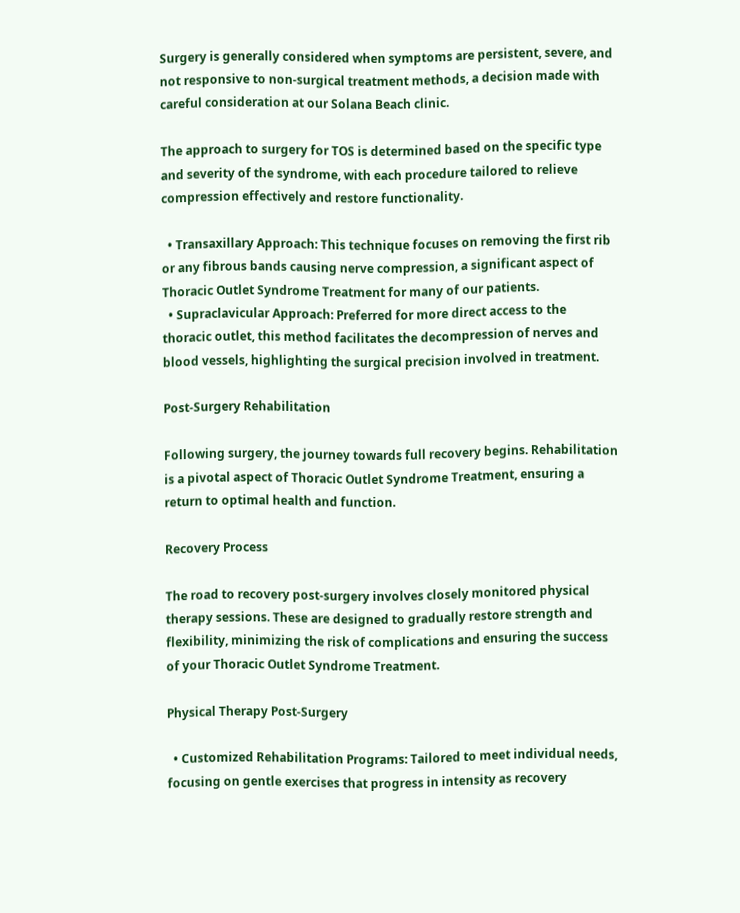Surgery is generally considered when symptoms are persistent, severe, and not responsive to non-surgical treatment methods, a decision made with careful consideration at our Solana Beach clinic.

The approach to surgery for TOS is determined based on the specific type and severity of the syndrome, with each procedure tailored to relieve compression effectively and restore functionality.

  • Transaxillary Approach: This technique focuses on removing the first rib or any fibrous bands causing nerve compression, a significant aspect of Thoracic Outlet Syndrome Treatment for many of our patients.
  • Supraclavicular Approach: Preferred for more direct access to the thoracic outlet, this method facilitates the decompression of nerves and blood vessels, highlighting the surgical precision involved in treatment.

Post-Surgery Rehabilitation

Following surgery, the journey towards full recovery begins. Rehabilitation is a pivotal aspect of Thoracic Outlet Syndrome Treatment, ensuring a return to optimal health and function.

Recovery Process

The road to recovery post-surgery involves closely monitored physical therapy sessions. These are designed to gradually restore strength and flexibility, minimizing the risk of complications and ensuring the success of your Thoracic Outlet Syndrome Treatment.

Physical Therapy Post-Surgery

  • Customized Rehabilitation Programs: Tailored to meet individual needs, focusing on gentle exercises that progress in intensity as recovery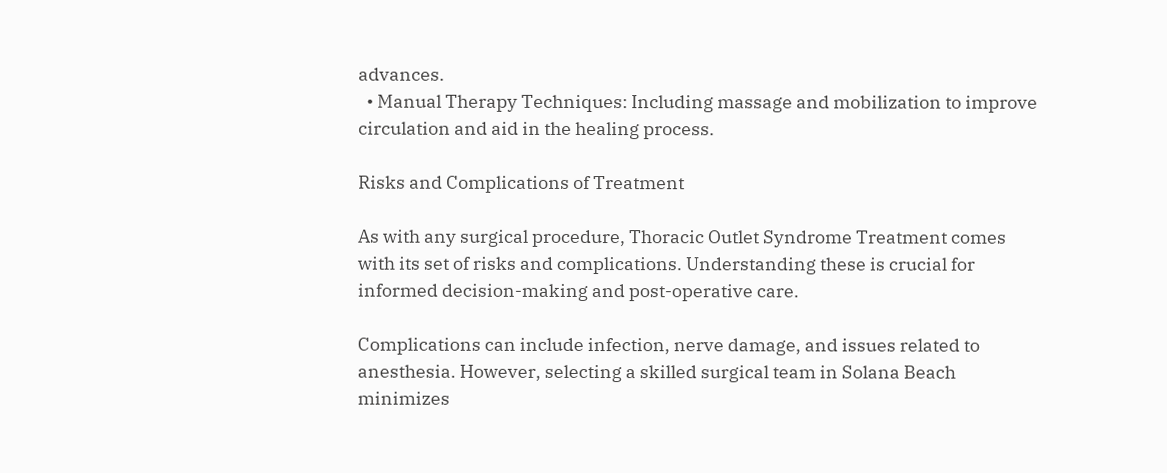advances.
  • Manual Therapy Techniques: Including massage and mobilization to improve circulation and aid in the healing process.

Risks and Complications of Treatment

As with any surgical procedure, Thoracic Outlet Syndrome Treatment comes with its set of risks and complications. Understanding these is crucial for informed decision-making and post-operative care.

Complications can include infection, nerve damage, and issues related to anesthesia. However, selecting a skilled surgical team in Solana Beach minimizes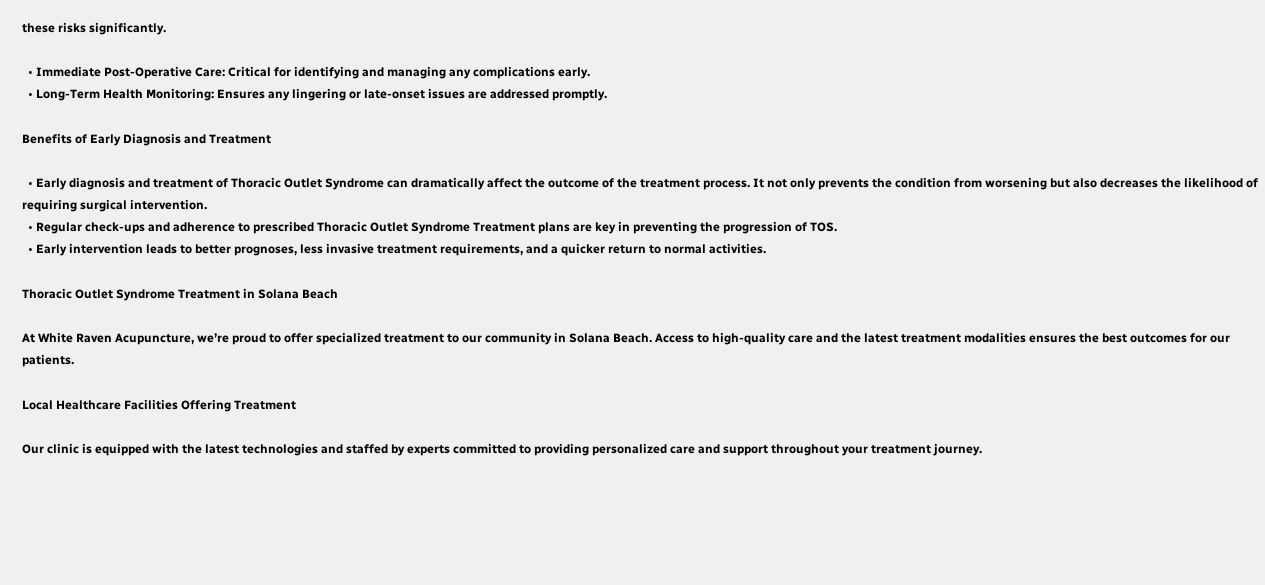these risks significantly.

  • Immediate Post-Operative Care: Critical for identifying and managing any complications early.
  • Long-Term Health Monitoring: Ensures any lingering or late-onset issues are addressed promptly.

Benefits of Early Diagnosis and Treatment

  • Early diagnosis and treatment of Thoracic Outlet Syndrome can dramatically affect the outcome of the treatment process. It not only prevents the condition from worsening but also decreases the likelihood of requiring surgical intervention.
  • Regular check-ups and adherence to prescribed Thoracic Outlet Syndrome Treatment plans are key in preventing the progression of TOS.
  • Early intervention leads to better prognoses, less invasive treatment requirements, and a quicker return to normal activities.

Thoracic Outlet Syndrome Treatment in Solana Beach

At White Raven Acupuncture, we’re proud to offer specialized treatment to our community in Solana Beach. Access to high-quality care and the latest treatment modalities ensures the best outcomes for our patients.

Local Healthcare Facilities Offering Treatment

Our clinic is equipped with the latest technologies and staffed by experts committed to providing personalized care and support throughout your treatment journey.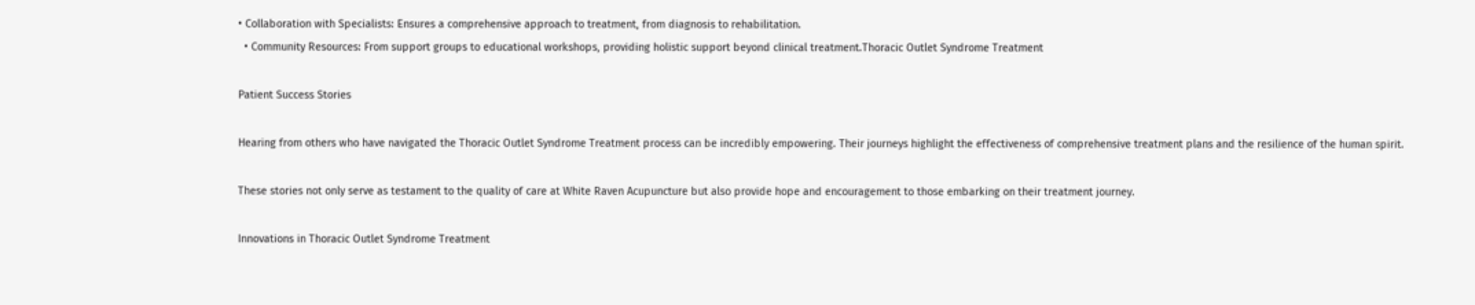• Collaboration with Specialists: Ensures a comprehensive approach to treatment, from diagnosis to rehabilitation.
  • Community Resources: From support groups to educational workshops, providing holistic support beyond clinical treatment.Thoracic Outlet Syndrome Treatment

Patient Success Stories

Hearing from others who have navigated the Thoracic Outlet Syndrome Treatment process can be incredibly empowering. Their journeys highlight the effectiveness of comprehensive treatment plans and the resilience of the human spirit.

These stories not only serve as testament to the quality of care at White Raven Acupuncture but also provide hope and encouragement to those embarking on their treatment journey.

Innovations in Thoracic Outlet Syndrome Treatment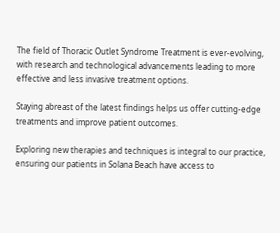The field of Thoracic Outlet Syndrome Treatment is ever-evolving, with research and technological advancements leading to more effective and less invasive treatment options.

Staying abreast of the latest findings helps us offer cutting-edge treatments and improve patient outcomes.

Exploring new therapies and techniques is integral to our practice, ensuring our patients in Solana Beach have access to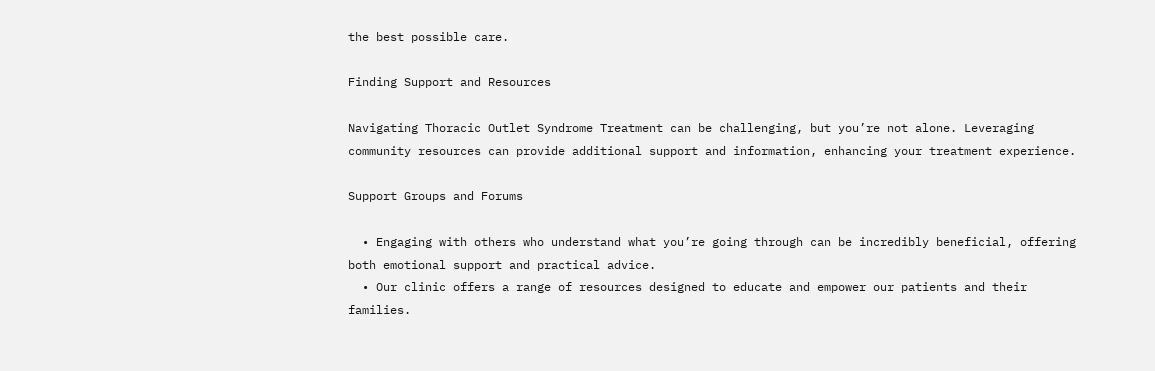the best possible care.

Finding Support and Resources

Navigating Thoracic Outlet Syndrome Treatment can be challenging, but you’re not alone. Leveraging community resources can provide additional support and information, enhancing your treatment experience.

Support Groups and Forums

  • Engaging with others who understand what you’re going through can be incredibly beneficial, offering both emotional support and practical advice.
  • Our clinic offers a range of resources designed to educate and empower our patients and their families.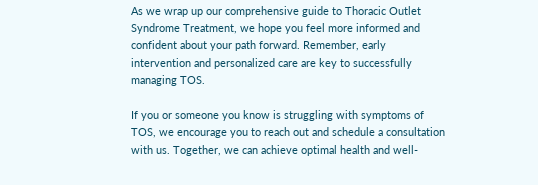As we wrap up our comprehensive guide to Thoracic Outlet Syndrome Treatment, we hope you feel more informed and confident about your path forward. Remember, early intervention and personalized care are key to successfully managing TOS.

If you or someone you know is struggling with symptoms of TOS, we encourage you to reach out and schedule a consultation with us. Together, we can achieve optimal health and well-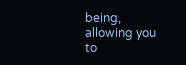being, allowing you to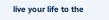live your life to the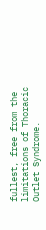fullest, free from the limitations of Thoracic Outlet Syndrome.